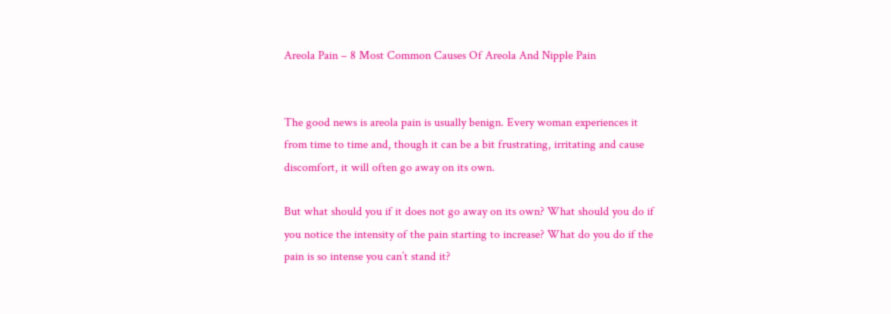Areola Pain – 8 Most Common Causes Of Areola And Nipple Pain


The good news is areola pain is usually benign. Every woman experiences it from time to time and, though it can be a bit frustrating, irritating and cause discomfort, it will often go away on its own.

But what should you if it does not go away on its own? What should you do if you notice the intensity of the pain starting to increase? What do you do if the pain is so intense you can’t stand it?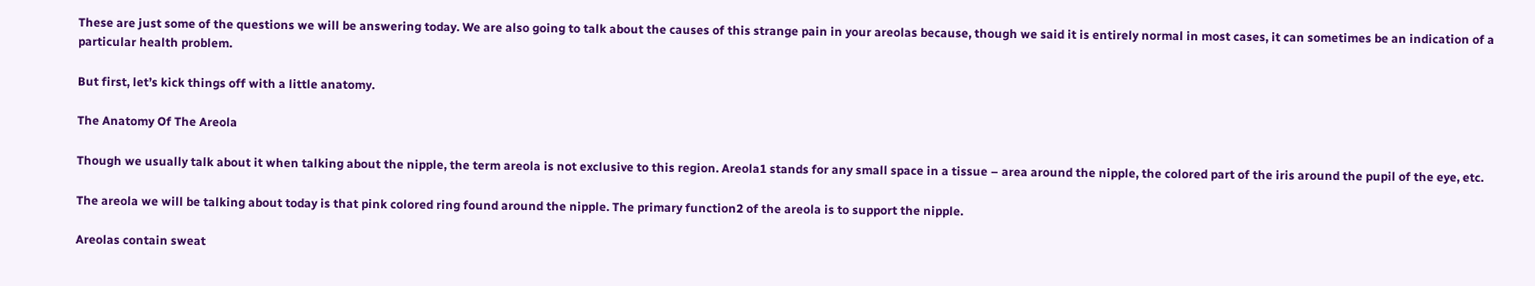These are just some of the questions we will be answering today. We are also going to talk about the causes of this strange pain in your areolas because, though we said it is entirely normal in most cases, it can sometimes be an indication of a particular health problem.

But first, let’s kick things off with a little anatomy.

The Anatomy Of The Areola

Though we usually talk about it when talking about the nipple, the term areola is not exclusive to this region. Areola1 stands for any small space in a tissue – area around the nipple, the colored part of the iris around the pupil of the eye, etc.

The areola we will be talking about today is that pink colored ring found around the nipple. The primary function2 of the areola is to support the nipple.

Areolas contain sweat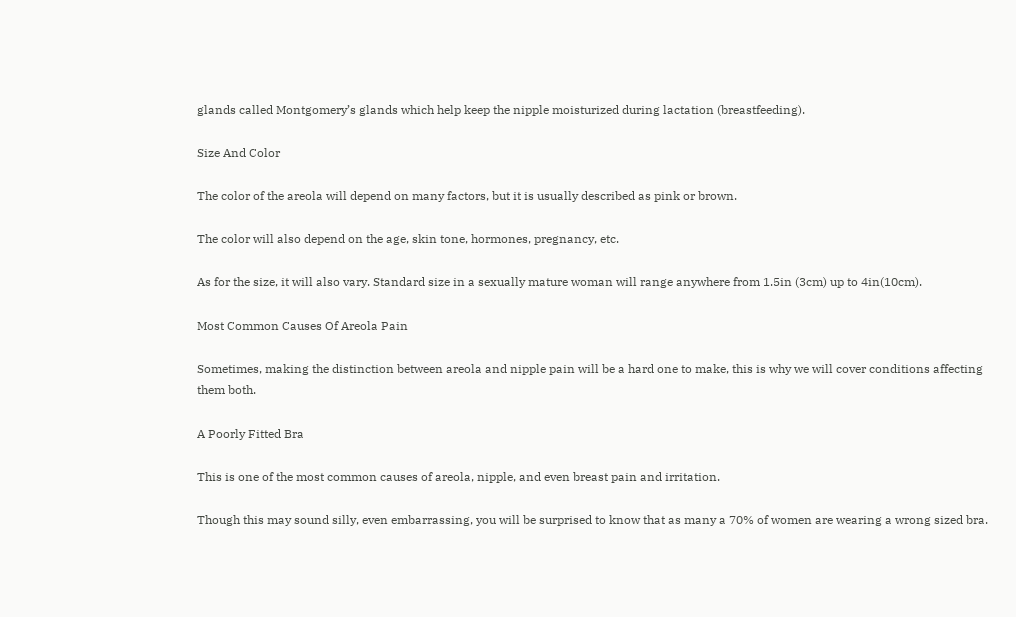glands called Montgomery’s glands which help keep the nipple moisturized during lactation (breastfeeding).

Size And Color

The color of the areola will depend on many factors, but it is usually described as pink or brown.

The color will also depend on the age, skin tone, hormones, pregnancy, etc.

As for the size, it will also vary. Standard size in a sexually mature woman will range anywhere from 1.5in (3cm) up to 4in(10cm).

Most Common Causes Of Areola Pain

Sometimes, making the distinction between areola and nipple pain will be a hard one to make, this is why we will cover conditions affecting them both.

A Poorly Fitted Bra

This is one of the most common causes of areola, nipple, and even breast pain and irritation.

Though this may sound silly, even embarrassing, you will be surprised to know that as many a 70% of women are wearing a wrong sized bra.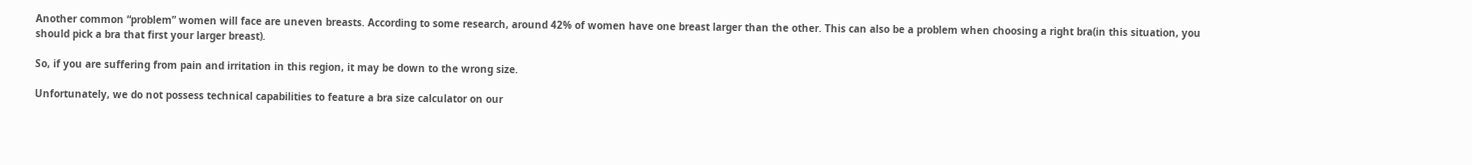Another common “problem” women will face are uneven breasts. According to some research, around 42% of women have one breast larger than the other. This can also be a problem when choosing a right bra(in this situation, you should pick a bra that first your larger breast).

So, if you are suffering from pain and irritation in this region, it may be down to the wrong size.

Unfortunately, we do not possess technical capabilities to feature a bra size calculator on our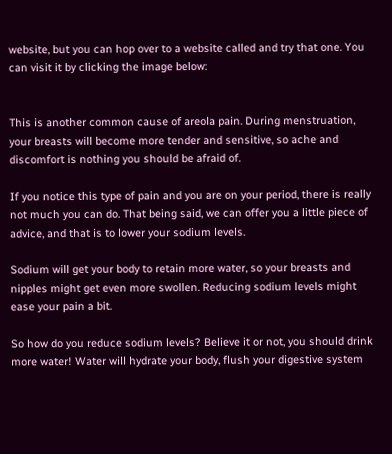website, but you can hop over to a website called and try that one. You can visit it by clicking the image below:


This is another common cause of areola pain. During menstruation, your breasts will become more tender and sensitive, so ache and discomfort is nothing you should be afraid of.

If you notice this type of pain and you are on your period, there is really not much you can do. That being said, we can offer you a little piece of advice, and that is to lower your sodium levels.

Sodium will get your body to retain more water, so your breasts and nipples might get even more swollen. Reducing sodium levels might ease your pain a bit.

So how do you reduce sodium levels? Believe it or not, you should drink more water! Water will hydrate your body, flush your digestive system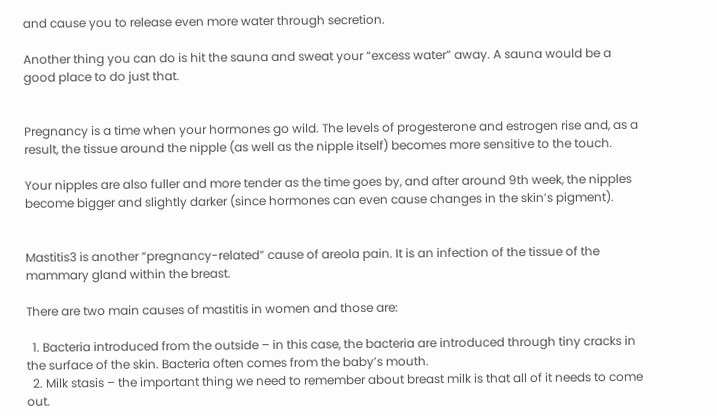and cause you to release even more water through secretion.

Another thing you can do is hit the sauna and sweat your “excess water” away. A sauna would be a good place to do just that.


Pregnancy is a time when your hormones go wild. The levels of progesterone and estrogen rise and, as a result, the tissue around the nipple (as well as the nipple itself) becomes more sensitive to the touch.

Your nipples are also fuller and more tender as the time goes by, and after around 9th week, the nipples become bigger and slightly darker (since hormones can even cause changes in the skin’s pigment).


Mastitis3 is another “pregnancy-related” cause of areola pain. It is an infection of the tissue of the mammary gland within the breast.

There are two main causes of mastitis in women and those are:

  1. Bacteria introduced from the outside – in this case, the bacteria are introduced through tiny cracks in the surface of the skin. Bacteria often comes from the baby’s mouth.
  2. Milk stasis – the important thing we need to remember about breast milk is that all of it needs to come out.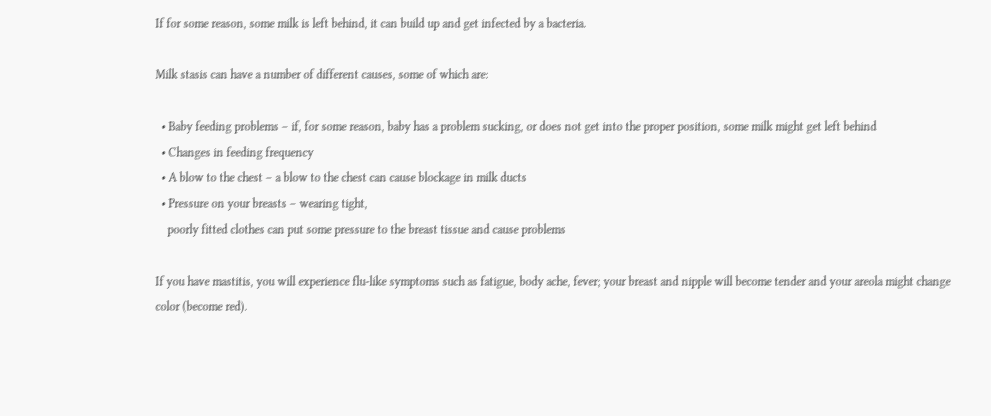If for some reason, some milk is left behind, it can build up and get infected by a bacteria.

Milk stasis can have a number of different causes, some of which are:

  • Baby feeding problems – if, for some reason, baby has a problem sucking, or does not get into the proper position, some milk might get left behind
  • Changes in feeding frequency
  • A blow to the chest – a blow to the chest can cause blockage in milk ducts
  • Pressure on your breasts – wearing tight,
    poorly fitted clothes can put some pressure to the breast tissue and cause problems

If you have mastitis, you will experience flu-like symptoms such as fatigue, body ache, fever; your breast and nipple will become tender and your areola might change color (become red).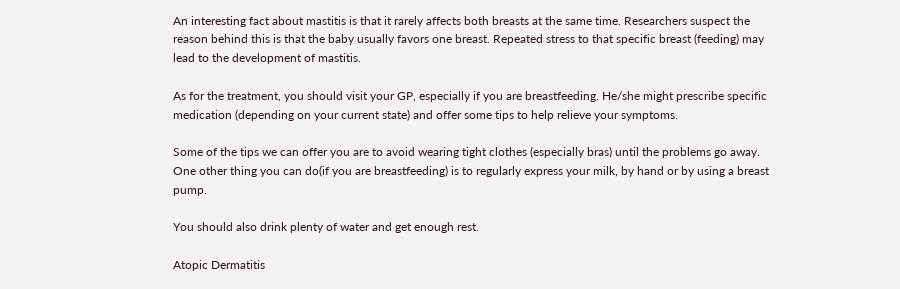An interesting fact about mastitis is that it rarely affects both breasts at the same time. Researchers suspect the reason behind this is that the baby usually favors one breast. Repeated stress to that specific breast (feeding) may lead to the development of mastitis.

As for the treatment, you should visit your GP, especially if you are breastfeeding. He/she might prescribe specific medication (depending on your current state) and offer some tips to help relieve your symptoms.

Some of the tips we can offer you are to avoid wearing tight clothes (especially bras) until the problems go away. One other thing you can do(if you are breastfeeding) is to regularly express your milk, by hand or by using a breast pump.

You should also drink plenty of water and get enough rest.

Atopic Dermatitis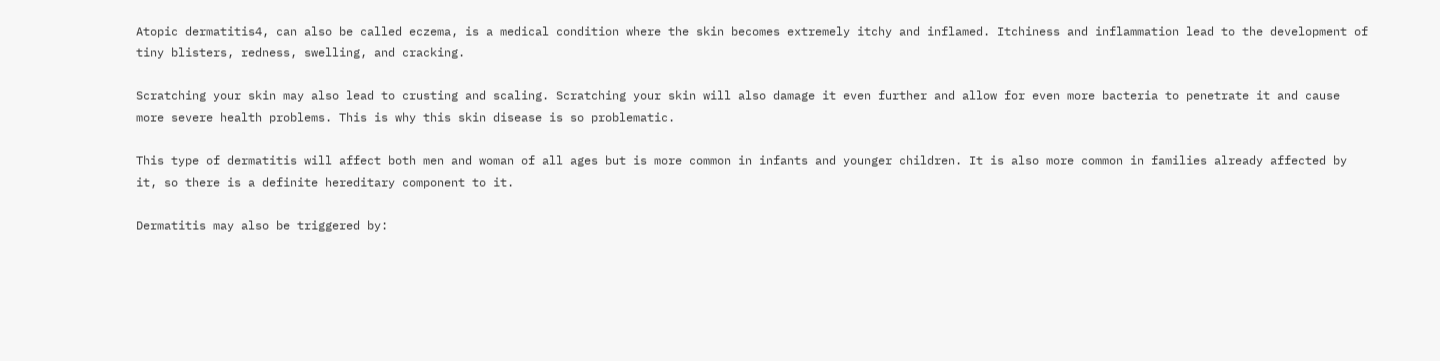Atopic dermatitis4, can also be called eczema, is a medical condition where the skin becomes extremely itchy and inflamed. Itchiness and inflammation lead to the development of tiny blisters, redness, swelling, and cracking.

Scratching your skin may also lead to crusting and scaling. Scratching your skin will also damage it even further and allow for even more bacteria to penetrate it and cause more severe health problems. This is why this skin disease is so problematic.

This type of dermatitis will affect both men and woman of all ages but is more common in infants and younger children. It is also more common in families already affected by it, so there is a definite hereditary component to it.

Dermatitis may also be triggered by: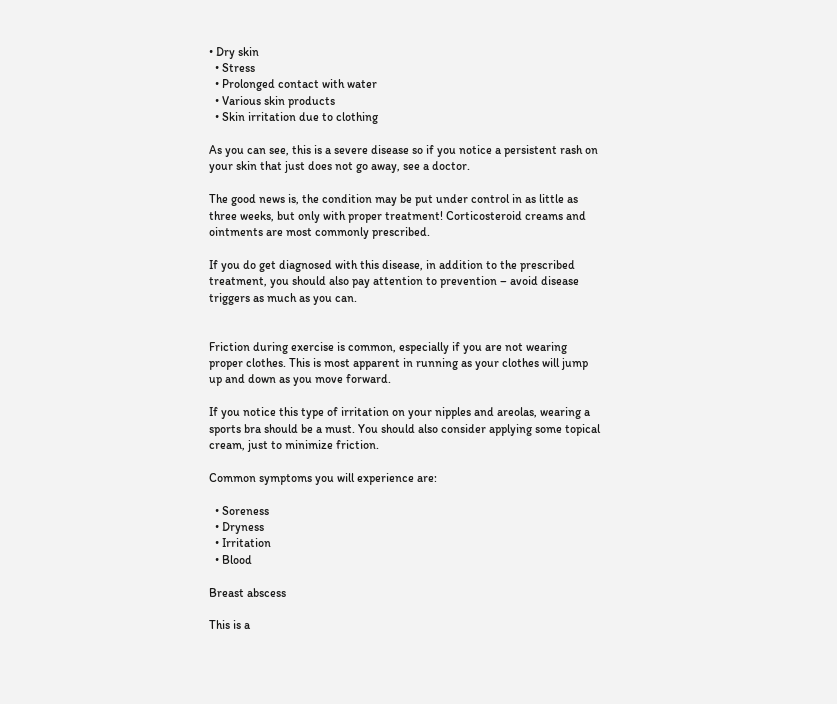• Dry skin
  • Stress
  • Prolonged contact with water
  • Various skin products
  • Skin irritation due to clothing

As you can see, this is a severe disease so if you notice a persistent rash on your skin that just does not go away, see a doctor.

The good news is, the condition may be put under control in as little as three weeks, but only with proper treatment! Corticosteroid creams and ointments are most commonly prescribed.

If you do get diagnosed with this disease, in addition to the prescribed treatment, you should also pay attention to prevention – avoid disease triggers as much as you can.


Friction during exercise is common, especially if you are not wearing proper clothes. This is most apparent in running as your clothes will jump up and down as you move forward.

If you notice this type of irritation on your nipples and areolas, wearing a sports bra should be a must. You should also consider applying some topical cream, just to minimize friction.

Common symptoms you will experience are:

  • Soreness
  • Dryness
  • Irritation
  • Blood

Breast abscess

This is a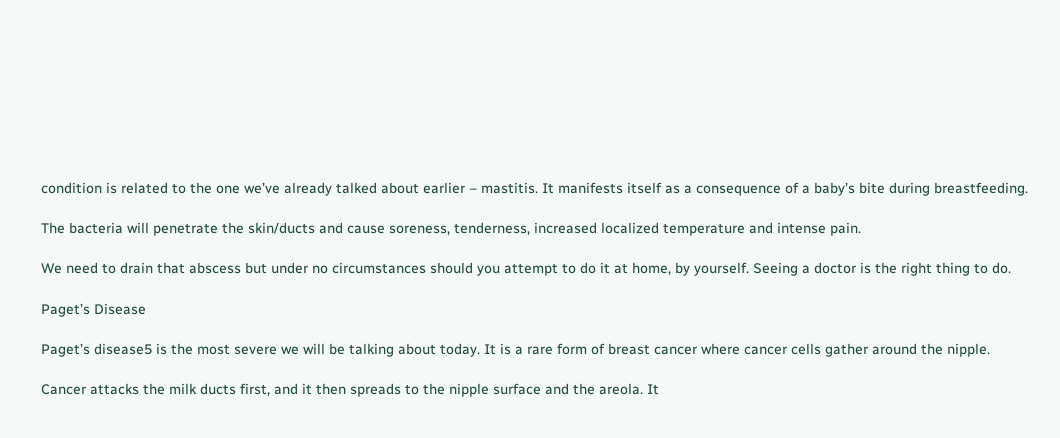condition is related to the one we’ve already talked about earlier – mastitis. It manifests itself as a consequence of a baby’s bite during breastfeeding.

The bacteria will penetrate the skin/ducts and cause soreness, tenderness, increased localized temperature and intense pain.

We need to drain that abscess but under no circumstances should you attempt to do it at home, by yourself. Seeing a doctor is the right thing to do.

Paget’s Disease

Paget’s disease5 is the most severe we will be talking about today. It is a rare form of breast cancer where cancer cells gather around the nipple.

Cancer attacks the milk ducts first, and it then spreads to the nipple surface and the areola. It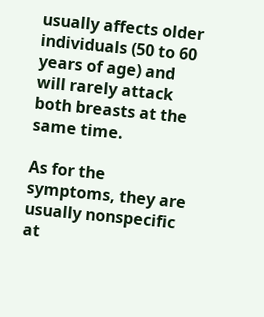usually affects older individuals (50 to 60 years of age) and will rarely attack both breasts at the same time.

As for the symptoms, they are usually nonspecific at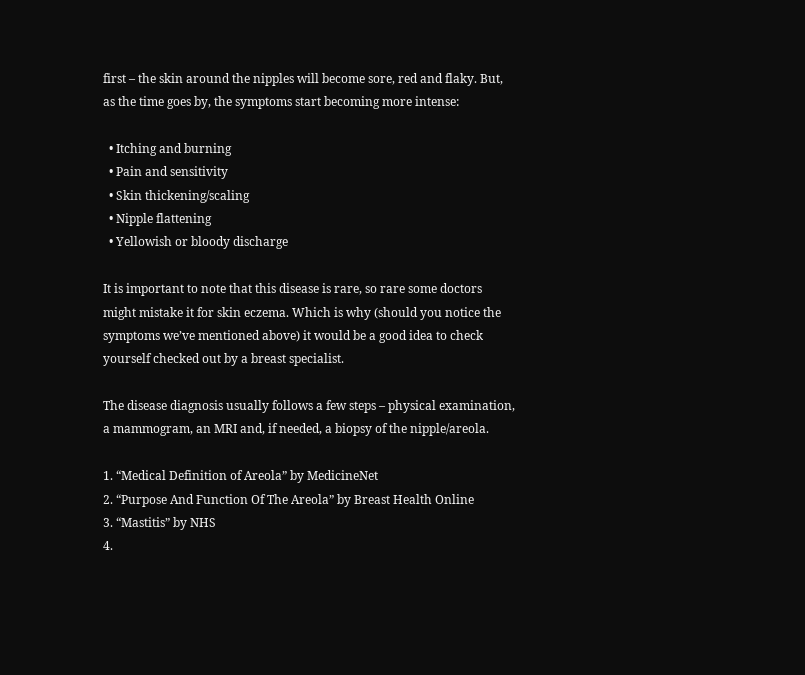first – the skin around the nipples will become sore, red and flaky. But, as the time goes by, the symptoms start becoming more intense:

  • Itching and burning
  • Pain and sensitivity
  • Skin thickening/scaling
  • Nipple flattening
  • Yellowish or bloody discharge

It is important to note that this disease is rare, so rare some doctors might mistake it for skin eczema. Which is why (should you notice the symptoms we’ve mentioned above) it would be a good idea to check yourself checked out by a breast specialist.

The disease diagnosis usually follows a few steps – physical examination, a mammogram, an MRI and, if needed, a biopsy of the nipple/areola.

1. “Medical Definition of Areola” by MedicineNet
2. “Purpose And Function Of The Areola” by Breast Health Online
3. “Mastitis” by NHS
4.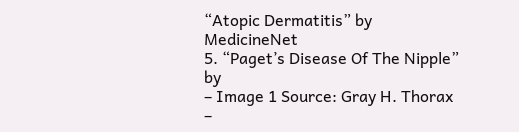“Atopic Dermatitis” by MedicineNet
5. “Paget’s Disease Of The Nipple” by
– Image 1 Source: Gray H. Thorax –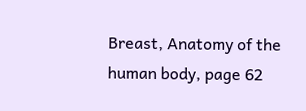Breast, Anatomy of the human body, page 62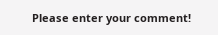Please enter your comment!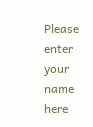Please enter your name here